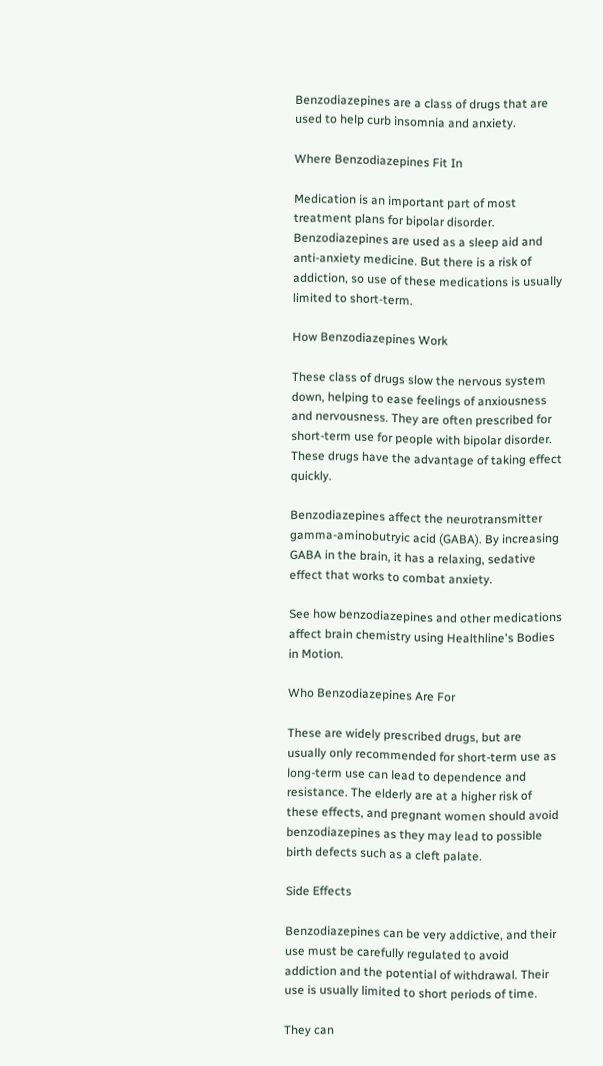Benzodiazepines are a class of drugs that are used to help curb insomnia and anxiety.

Where Benzodiazepines Fit In

Medication is an important part of most treatment plans for bipolar disorder. Benzodiazepines are used as a sleep aid and anti-anxiety medicine. But there is a risk of addiction, so use of these medications is usually limited to short-term.

How Benzodiazepines Work

These class of drugs slow the nervous system down, helping to ease feelings of anxiousness and nervousness. They are often prescribed for short-term use for people with bipolar disorder. These drugs have the advantage of taking effect quickly.

Benzodiazepines affect the neurotransmitter gamma-aminobutryic acid (GABA). By increasing GABA in the brain, it has a relaxing, sedative effect that works to combat anxiety.

See how benzodiazepines and other medications affect brain chemistry using Healthline's Bodies in Motion.

Who Benzodiazepines Are For

These are widely prescribed drugs, but are usually only recommended for short-term use as long-term use can lead to dependence and resistance. The elderly are at a higher risk of these effects, and pregnant women should avoid benzodiazepines as they may lead to possible birth defects such as a cleft palate.

Side Effects

Benzodiazepines can be very addictive, and their use must be carefully regulated to avoid addiction and the potential of withdrawal. Their use is usually limited to short periods of time.

They can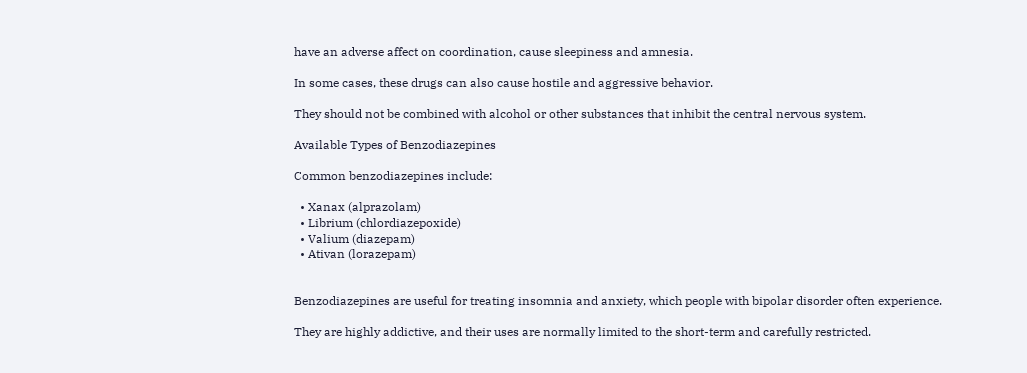have an adverse affect on coordination, cause sleepiness and amnesia.

In some cases, these drugs can also cause hostile and aggressive behavior.

They should not be combined with alcohol or other substances that inhibit the central nervous system.

Available Types of Benzodiazepines

Common benzodiazepines include:

  • Xanax (alprazolam)
  • Librium (chlordiazepoxide)
  • Valium (diazepam)
  • Ativan (lorazepam)


Benzodiazepines are useful for treating insomnia and anxiety, which people with bipolar disorder often experience.

They are highly addictive, and their uses are normally limited to the short-term and carefully restricted.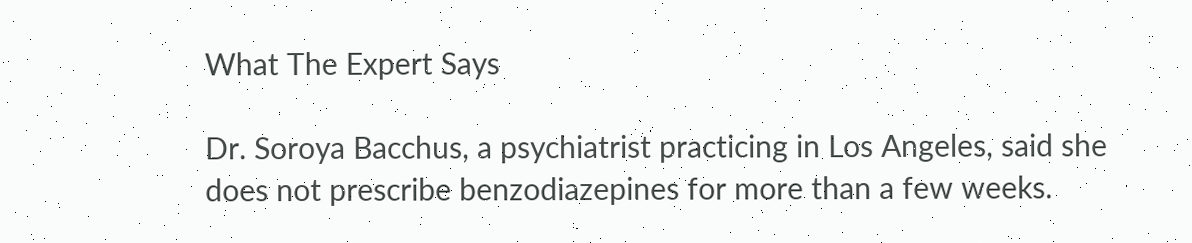What The Expert Says

Dr. Soroya Bacchus, a psychiatrist practicing in Los Angeles, said she does not prescribe benzodiazepines for more than a few weeks.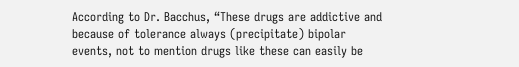According to Dr. Bacchus, “These drugs are addictive and because of tolerance always (precipitate) bipolar events, not to mention drugs like these can easily be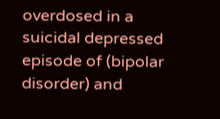overdosed in a suicidal depressed episode of (bipolar disorder) and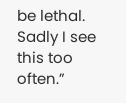be lethal. Sadly I see this too often.”